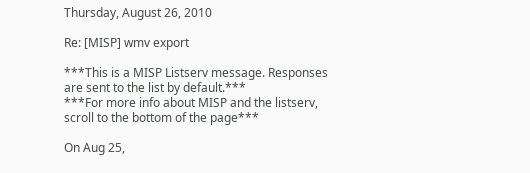Thursday, August 26, 2010

Re: [MISP] wmv export

***This is a MISP Listserv message. Responses are sent to the list by default.***
***For more info about MISP and the listserv, scroll to the bottom of the page***

On Aug 25,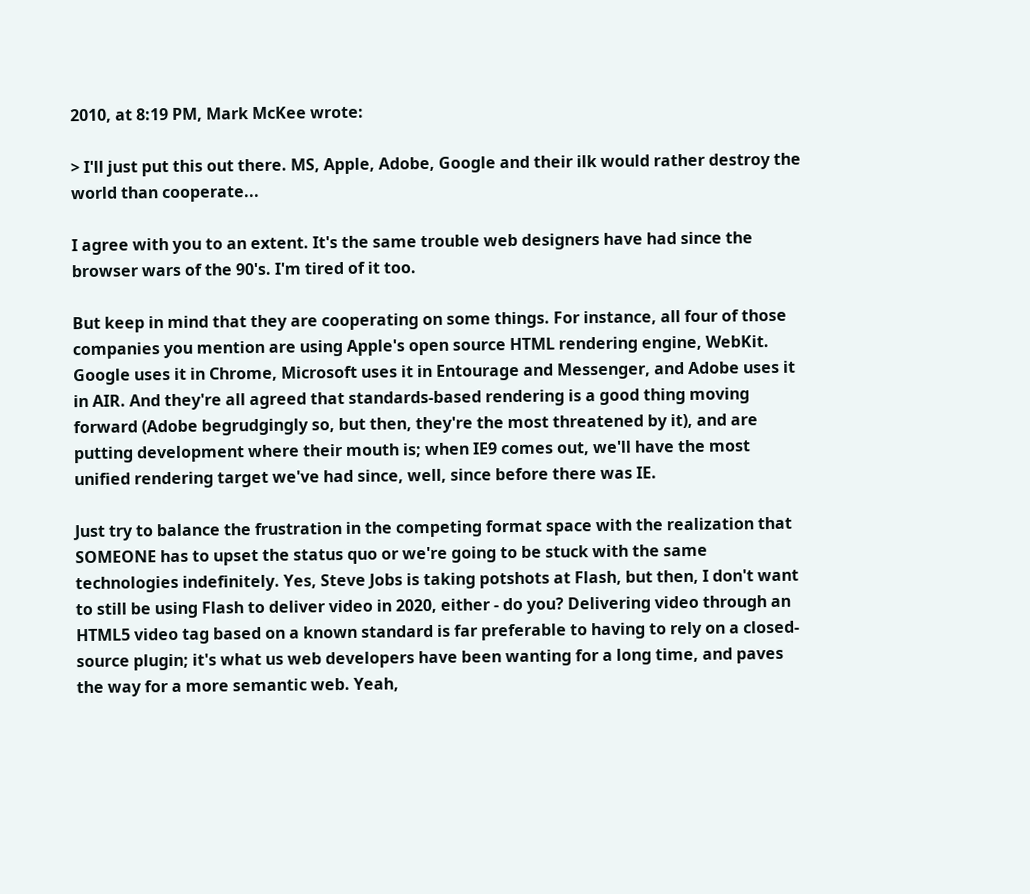2010, at 8:19 PM, Mark McKee wrote:

> I'll just put this out there. MS, Apple, Adobe, Google and their ilk would rather destroy the world than cooperate...

I agree with you to an extent. It's the same trouble web designers have had since the browser wars of the 90's. I'm tired of it too.

But keep in mind that they are cooperating on some things. For instance, all four of those companies you mention are using Apple's open source HTML rendering engine, WebKit. Google uses it in Chrome, Microsoft uses it in Entourage and Messenger, and Adobe uses it in AIR. And they're all agreed that standards-based rendering is a good thing moving forward (Adobe begrudgingly so, but then, they're the most threatened by it), and are putting development where their mouth is; when IE9 comes out, we'll have the most unified rendering target we've had since, well, since before there was IE.

Just try to balance the frustration in the competing format space with the realization that SOMEONE has to upset the status quo or we're going to be stuck with the same technologies indefinitely. Yes, Steve Jobs is taking potshots at Flash, but then, I don't want to still be using Flash to deliver video in 2020, either - do you? Delivering video through an HTML5 video tag based on a known standard is far preferable to having to rely on a closed-source plugin; it's what us web developers have been wanting for a long time, and paves the way for a more semantic web. Yeah,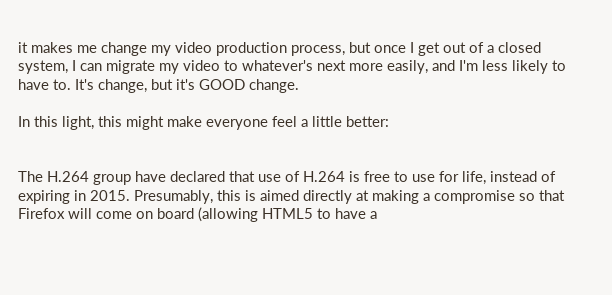it makes me change my video production process, but once I get out of a closed system, I can migrate my video to whatever's next more easily, and I'm less likely to have to. It's change, but it's GOOD change.

In this light, this might make everyone feel a little better:


The H.264 group have declared that use of H.264 is free to use for life, instead of expiring in 2015. Presumably, this is aimed directly at making a compromise so that Firefox will come on board (allowing HTML5 to have a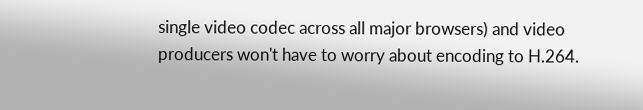single video codec across all major browsers) and video producers won't have to worry about encoding to H.264.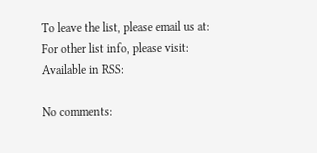To leave the list, please email us at:
For other list info, please visit:
Available in RSS:

No comments: